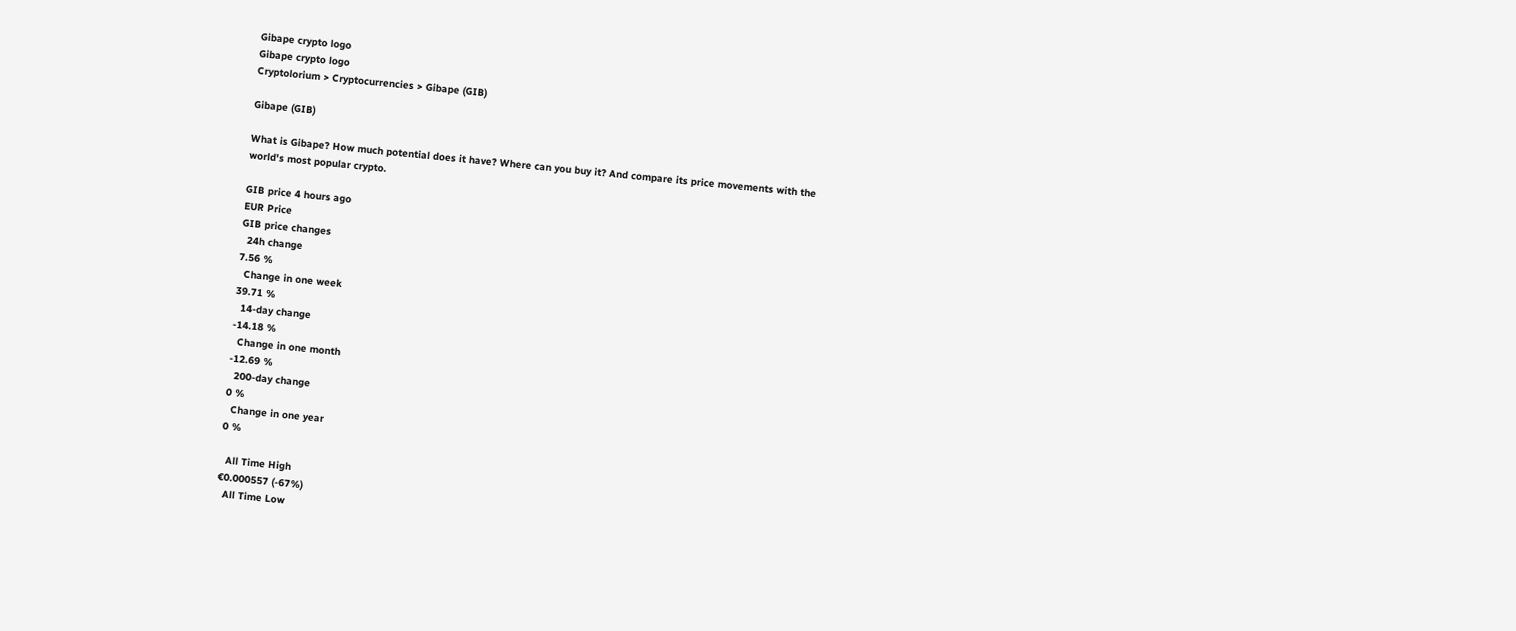Gibape crypto logo
Gibape crypto logo
Cryptolorium > Cryptocurrencies > Gibape (GIB)

Gibape (GIB)

What is Gibape? How much potential does it have? Where can you buy it? And compare its price movements with the world's most popular crypto.

GIB price 4 hours ago
EUR Price
GIB price changes
  24h change
7.56 %
  Change in one week
39.71 %
  14-day change
-14.18 %
  Change in one month
-12.69 %
  200-day change
0 %
  Change in one year
0 %

  All Time High
€0.000557 (-67%)
  All Time Low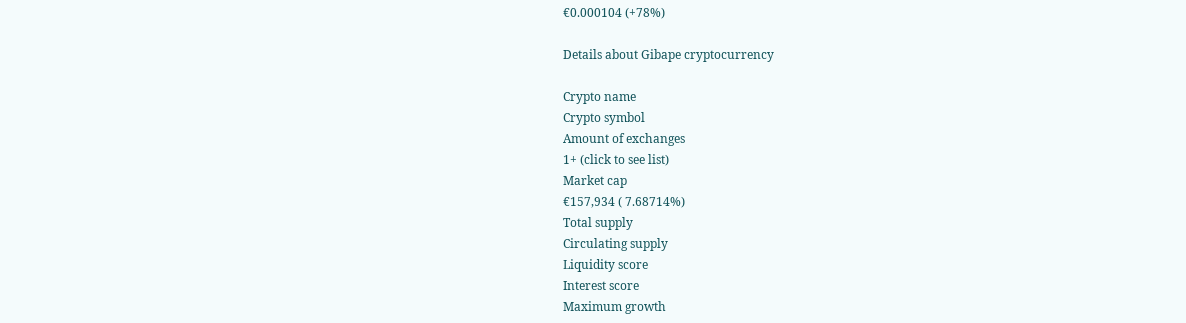€0.000104 (+78%)

Details about Gibape cryptocurrency

Crypto name
Crypto symbol
Amount of exchanges
1+ (click to see list)
Market cap
€157,934 ( 7.68714%)
Total supply
Circulating supply
Liquidity score
Interest score
Maximum growth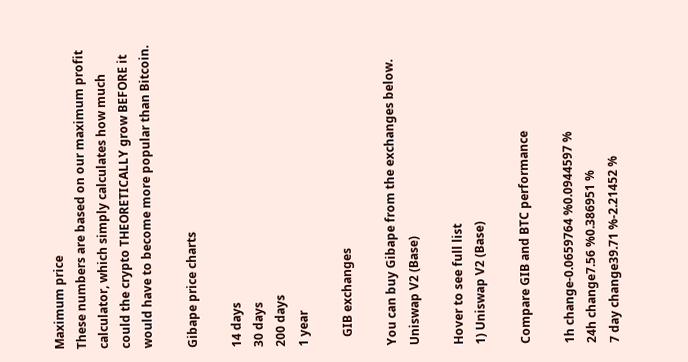Maximum price
These numbers are based on our maximum profit calculator, which simply calculates how much could the crypto THEORETICALLY grow BEFORE it would have to become more popular than Bitcoin.

Gibape price charts

14 days
30 days
200 days
1 year

   GIB exchanges

You can buy Gibape from the exchanges below.
Uniswap V2 (Base)

Hover to see full list
1) Uniswap V2 (Base)

Compare GIB and BTC performance

1h change-0.0659764 %0.0944597 %
24h change7.56 %0.386951 %
7 day change39.71 %-2.21452 %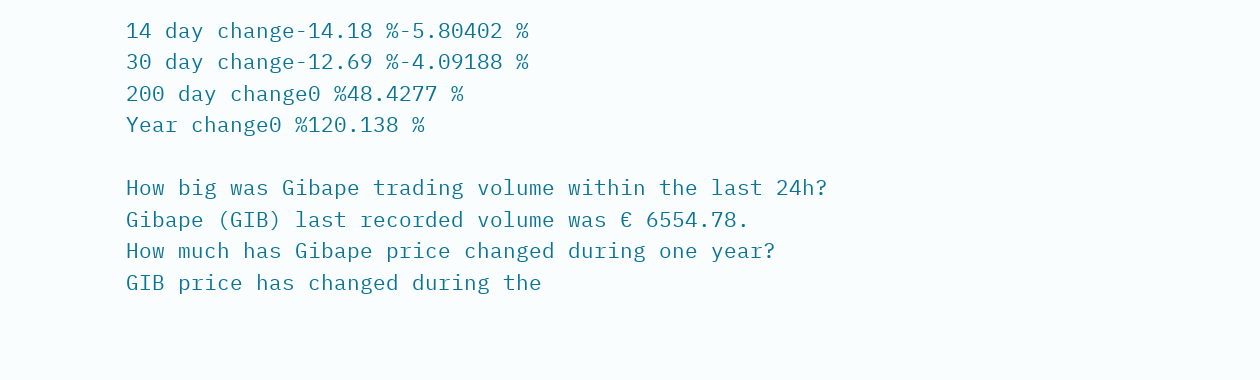14 day change-14.18 %-5.80402 %
30 day change-12.69 %-4.09188 %
200 day change0 %48.4277 %
Year change0 %120.138 %

How big was Gibape trading volume within the last 24h?
Gibape (GIB) last recorded volume was € 6554.78.
How much has Gibape price changed during one year?
GIB price has changed during the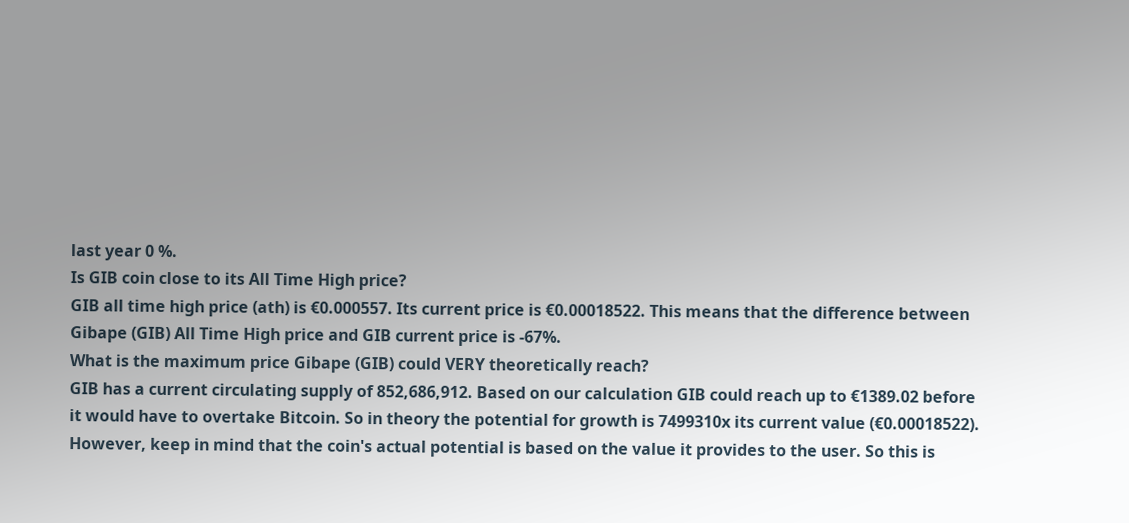last year 0 %.
Is GIB coin close to its All Time High price?
GIB all time high price (ath) is €0.000557. Its current price is €0.00018522. This means that the difference between Gibape (GIB) All Time High price and GIB current price is -67%.
What is the maximum price Gibape (GIB) could VERY theoretically reach?
GIB has a current circulating supply of 852,686,912. Based on our calculation GIB could reach up to €1389.02 before it would have to overtake Bitcoin. So in theory the potential for growth is 7499310x its current value (€0.00018522). However, keep in mind that the coin's actual potential is based on the value it provides to the user. So this is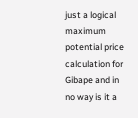just a logical maximum potential price calculation for Gibape and in no way is it a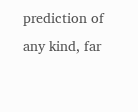prediction of any kind, far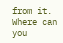from it.
Where can you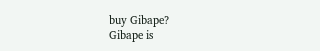buy Gibape?
Gibape is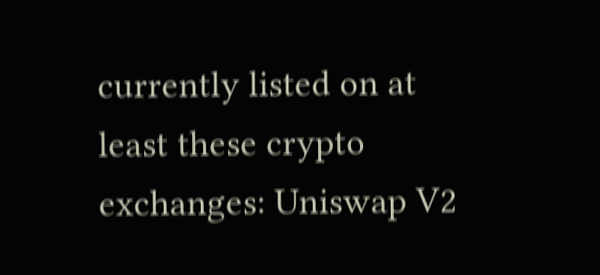currently listed on at least these crypto exchanges: Uniswap V2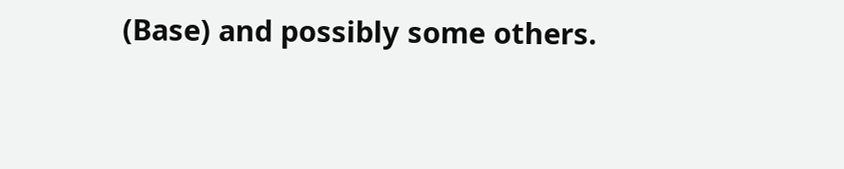(Base) and possibly some others.